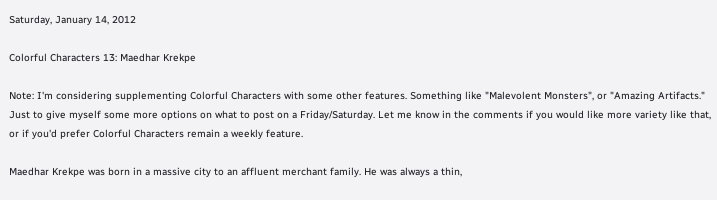Saturday, January 14, 2012

Colorful Characters 13: Maedhar Krekpe

Note: I'm considering supplementing Colorful Characters with some other features. Something like "Malevolent Monsters", or "Amazing Artifacts." Just to give myself some more options on what to post on a Friday/Saturday. Let me know in the comments if you would like more variety like that, or if you'd prefer Colorful Characters remain a weekly feature.

Maedhar Krekpe was born in a massive city to an affluent merchant family. He was always a thin,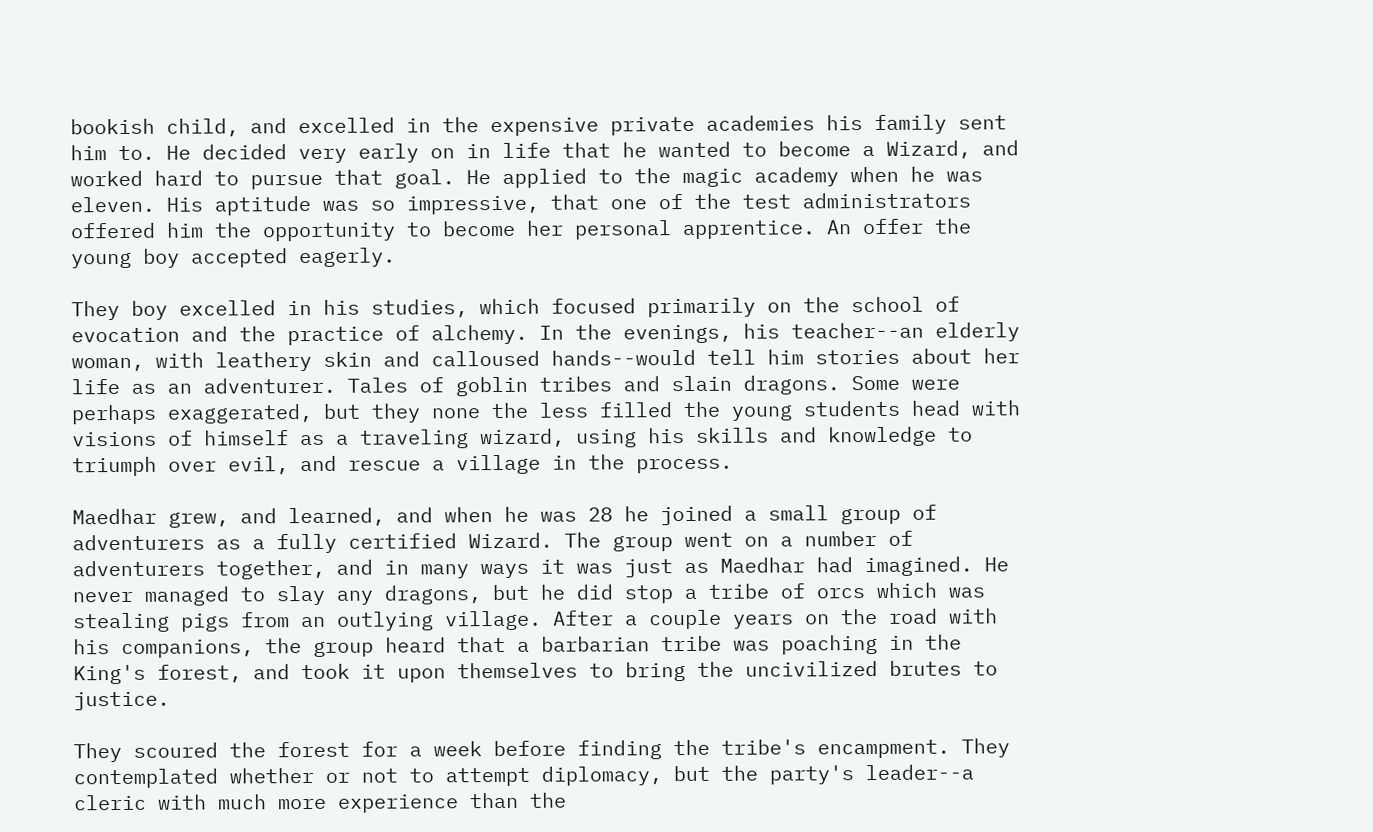bookish child, and excelled in the expensive private academies his family sent him to. He decided very early on in life that he wanted to become a Wizard, and worked hard to pursue that goal. He applied to the magic academy when he was eleven. His aptitude was so impressive, that one of the test administrators offered him the opportunity to become her personal apprentice. An offer the young boy accepted eagerly.

They boy excelled in his studies, which focused primarily on the school of evocation and the practice of alchemy. In the evenings, his teacher--an elderly woman, with leathery skin and calloused hands--would tell him stories about her life as an adventurer. Tales of goblin tribes and slain dragons. Some were perhaps exaggerated, but they none the less filled the young students head with visions of himself as a traveling wizard, using his skills and knowledge to triumph over evil, and rescue a village in the process.

Maedhar grew, and learned, and when he was 28 he joined a small group of adventurers as a fully certified Wizard. The group went on a number of adventurers together, and in many ways it was just as Maedhar had imagined. He never managed to slay any dragons, but he did stop a tribe of orcs which was stealing pigs from an outlying village. After a couple years on the road with his companions, the group heard that a barbarian tribe was poaching in the King's forest, and took it upon themselves to bring the uncivilized brutes to justice.

They scoured the forest for a week before finding the tribe's encampment. They contemplated whether or not to attempt diplomacy, but the party's leader--a cleric with much more experience than the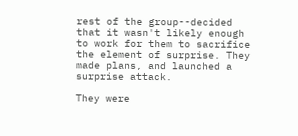rest of the group--decided that it wasn't likely enough to work for them to sacrifice the element of surprise. They made plans, and launched a surprise attack.

They were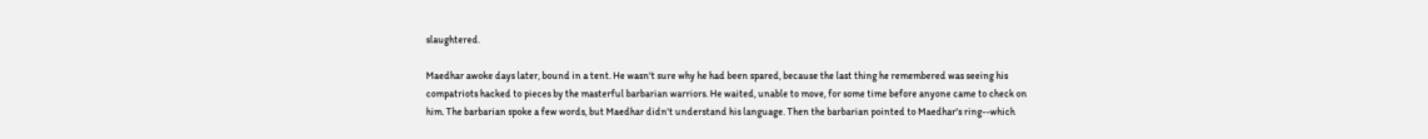slaughtered.

Maedhar awoke days later, bound in a tent. He wasn't sure why he had been spared, because the last thing he remembered was seeing his compatriots hacked to pieces by the masterful barbarian warriors. He waited, unable to move, for some time before anyone came to check on him. The barbarian spoke a few words, but Maedhar didn't understand his language. Then the barbarian pointed to Maedhar's ring--which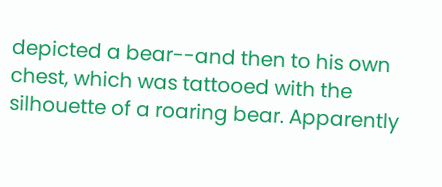depicted a bear--and then to his own chest, which was tattooed with the silhouette of a roaring bear. Apparently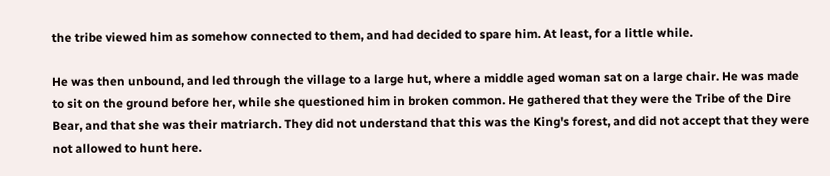the tribe viewed him as somehow connected to them, and had decided to spare him. At least, for a little while.

He was then unbound, and led through the village to a large hut, where a middle aged woman sat on a large chair. He was made to sit on the ground before her, while she questioned him in broken common. He gathered that they were the Tribe of the Dire Bear, and that she was their matriarch. They did not understand that this was the King's forest, and did not accept that they were not allowed to hunt here.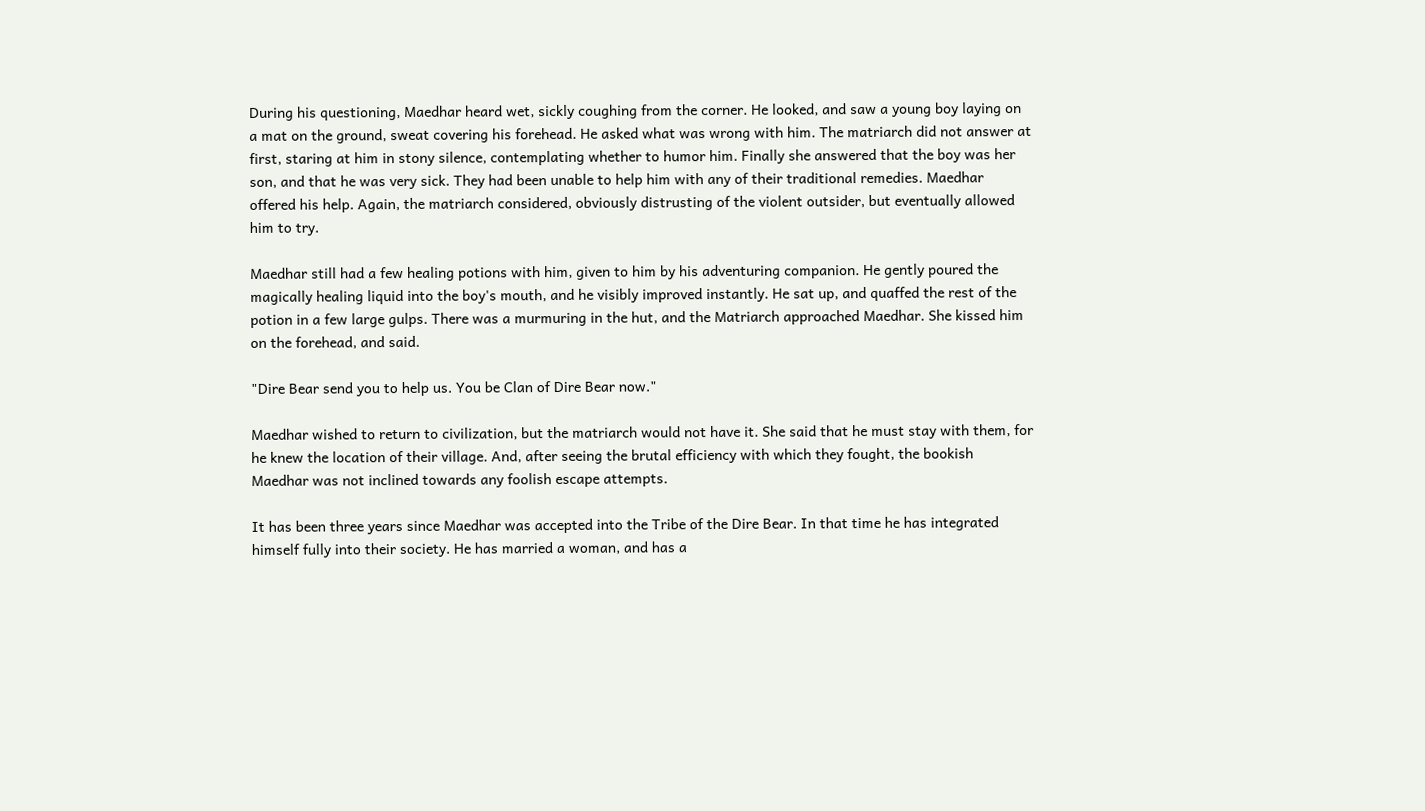During his questioning, Maedhar heard wet, sickly coughing from the corner. He looked, and saw a young boy laying on a mat on the ground, sweat covering his forehead. He asked what was wrong with him. The matriarch did not answer at first, staring at him in stony silence, contemplating whether to humor him. Finally she answered that the boy was her son, and that he was very sick. They had been unable to help him with any of their traditional remedies. Maedhar offered his help. Again, the matriarch considered, obviously distrusting of the violent outsider, but eventually allowed him to try.

Maedhar still had a few healing potions with him, given to him by his adventuring companion. He gently poured the magically healing liquid into the boy's mouth, and he visibly improved instantly. He sat up, and quaffed the rest of the potion in a few large gulps. There was a murmuring in the hut, and the Matriarch approached Maedhar. She kissed him on the forehead, and said.

"Dire Bear send you to help us. You be Clan of Dire Bear now."

Maedhar wished to return to civilization, but the matriarch would not have it. She said that he must stay with them, for he knew the location of their village. And, after seeing the brutal efficiency with which they fought, the bookish Maedhar was not inclined towards any foolish escape attempts.

It has been three years since Maedhar was accepted into the Tribe of the Dire Bear. In that time he has integrated himself fully into their society. He has married a woman, and has a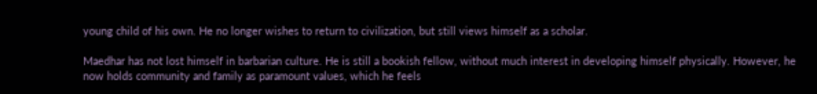young child of his own. He no longer wishes to return to civilization, but still views himself as a scholar.

Maedhar has not lost himself in barbarian culture. He is still a bookish fellow, without much interest in developing himself physically. However, he now holds community and family as paramount values, which he feels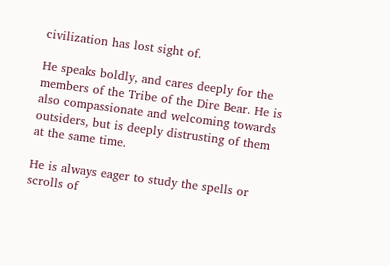civilization has lost sight of.

He speaks boldly, and cares deeply for the members of the Tribe of the Dire Bear. He is also compassionate and welcoming towards outsiders, but is deeply distrusting of them at the same time.

He is always eager to study the spells or scrolls of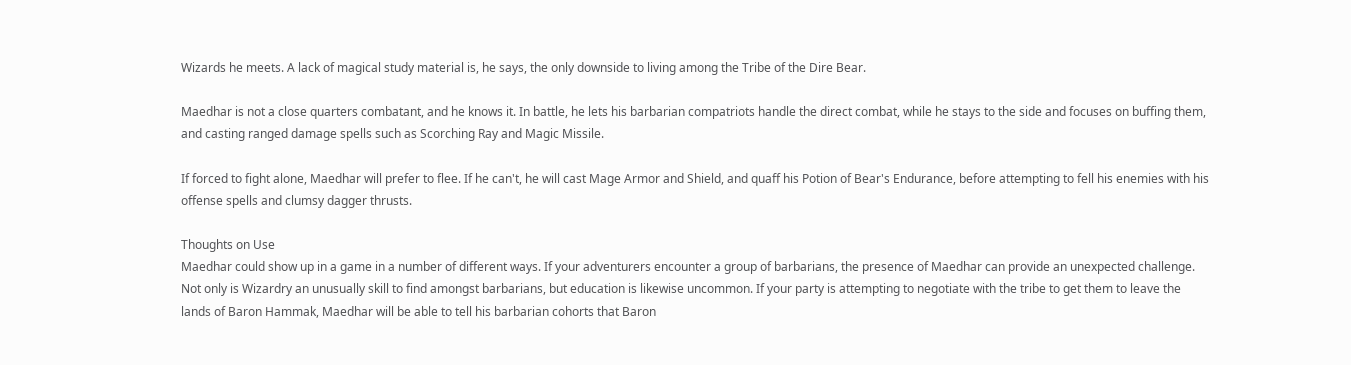Wizards he meets. A lack of magical study material is, he says, the only downside to living among the Tribe of the Dire Bear.

Maedhar is not a close quarters combatant, and he knows it. In battle, he lets his barbarian compatriots handle the direct combat, while he stays to the side and focuses on buffing them, and casting ranged damage spells such as Scorching Ray and Magic Missile.

If forced to fight alone, Maedhar will prefer to flee. If he can't, he will cast Mage Armor and Shield, and quaff his Potion of Bear's Endurance, before attempting to fell his enemies with his offense spells and clumsy dagger thrusts.

Thoughts on Use
Maedhar could show up in a game in a number of different ways. If your adventurers encounter a group of barbarians, the presence of Maedhar can provide an unexpected challenge. Not only is Wizardry an unusually skill to find amongst barbarians, but education is likewise uncommon. If your party is attempting to negotiate with the tribe to get them to leave the lands of Baron Hammak, Maedhar will be able to tell his barbarian cohorts that Baron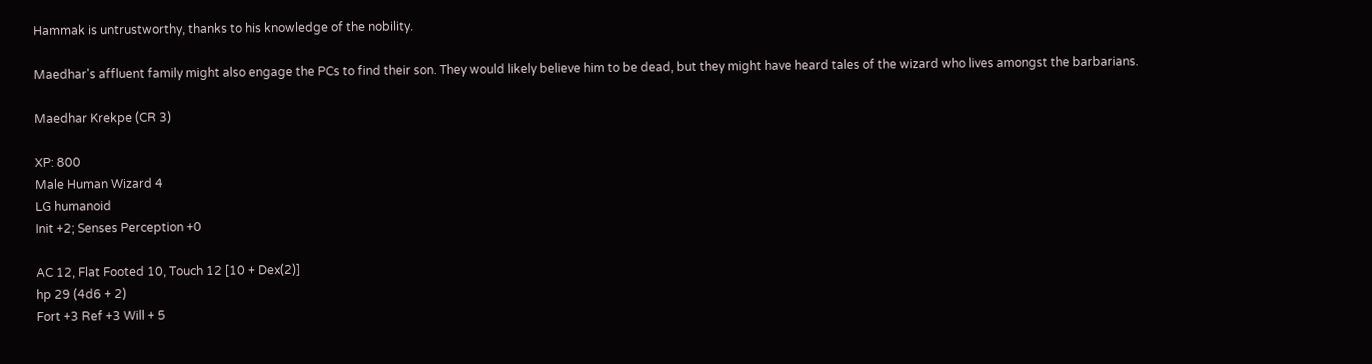Hammak is untrustworthy, thanks to his knowledge of the nobility.

Maedhar's affluent family might also engage the PCs to find their son. They would likely believe him to be dead, but they might have heard tales of the wizard who lives amongst the barbarians.

Maedhar Krekpe (CR 3)

XP: 800
Male Human Wizard 4
LG humanoid
Init +2; Senses Perception +0

AC 12, Flat Footed 10, Touch 12 [10 + Dex(2)]
hp 29 (4d6 + 2)
Fort +3 Ref +3 Will + 5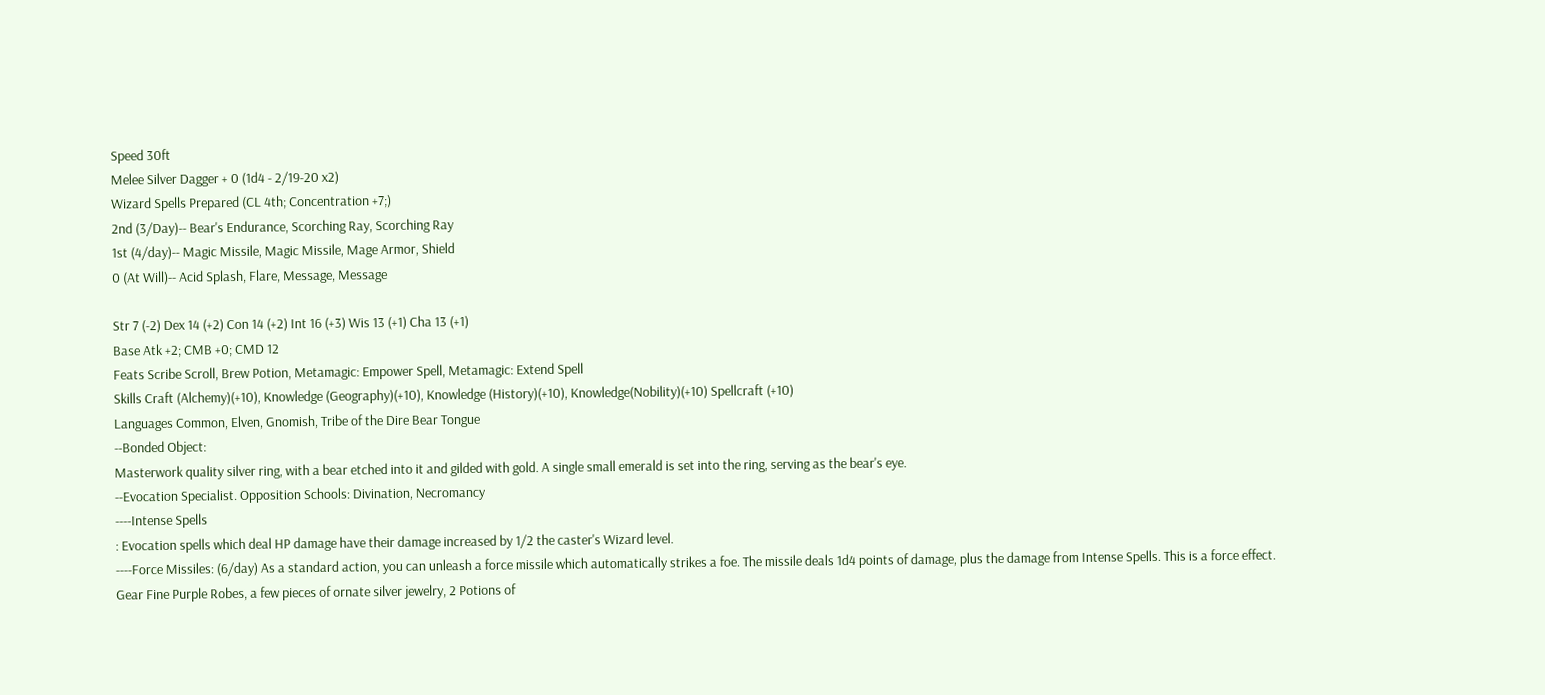Speed 30ft
Melee Silver Dagger + 0 (1d4 - 2/19-20 x2)
Wizard Spells Prepared (CL 4th; Concentration +7;)
2nd (3/Day)-- Bear's Endurance, Scorching Ray, Scorching Ray
1st (4/day)-- Magic Missile, Magic Missile, Mage Armor, Shield
0 (At Will)-- Acid Splash, Flare, Message, Message

Str 7 (-2) Dex 14 (+2) Con 14 (+2) Int 16 (+3) Wis 13 (+1) Cha 13 (+1)
Base Atk +2; CMB +0; CMD 12
Feats Scribe Scroll, Brew Potion, Metamagic: Empower Spell, Metamagic: Extend Spell
Skills Craft (Alchemy)(+10), Knowledge (Geography)(+10), Knowledge (History)(+10), Knowledge(Nobility)(+10) Spellcraft (+10)
Languages Common, Elven, Gnomish, Tribe of the Dire Bear Tongue
--Bonded Object:
Masterwork quality silver ring, with a bear etched into it and gilded with gold. A single small emerald is set into the ring, serving as the bear's eye.
--Evocation Specialist. Opposition Schools: Divination, Necromancy
----Intense Spells
: Evocation spells which deal HP damage have their damage increased by 1/2 the caster's Wizard level.
----Force Missiles: (6/day) As a standard action, you can unleash a force missile which automatically strikes a foe. The missile deals 1d4 points of damage, plus the damage from Intense Spells. This is a force effect.
Gear Fine Purple Robes, a few pieces of ornate silver jewelry, 2 Potions of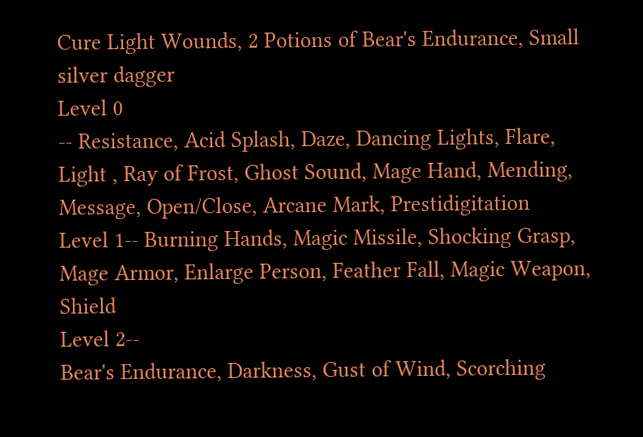Cure Light Wounds, 2 Potions of Bear's Endurance, Small silver dagger
Level 0
-- Resistance, Acid Splash, Daze, Dancing Lights, Flare, Light , Ray of Frost, Ghost Sound, Mage Hand, Mending, Message, Open/Close, Arcane Mark, Prestidigitation
Level 1-- Burning Hands, Magic Missile, Shocking Grasp, Mage Armor, Enlarge Person, Feather Fall, Magic Weapon, Shield
Level 2--
Bear's Endurance, Darkness, Gust of Wind, Scorching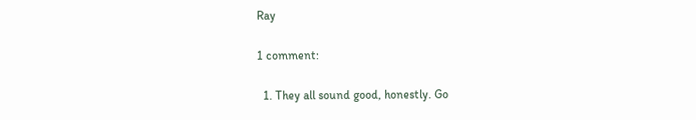Ray

1 comment:

  1. They all sound good, honestly. Go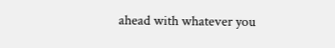ahead with whatever you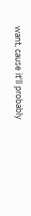want, cause it'll probably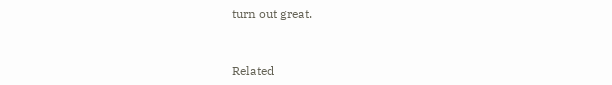turn out great.


Related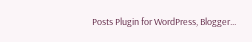Posts Plugin for WordPress, Blogger...